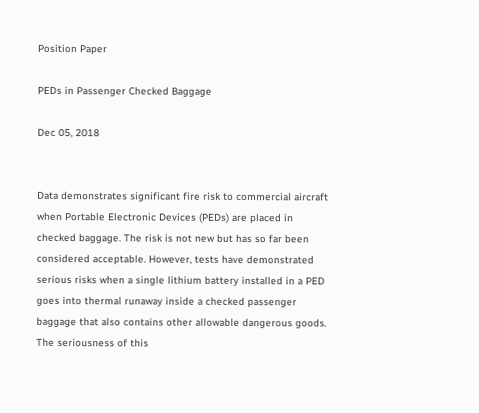Position Paper

PEDs in Passenger Checked Baggage

Dec 05, 2018


Data demonstrates significant fire risk to commercial aircraft when Portable Electronic Devices (PEDs) are placed in checked baggage. The risk is not new but has so far been considered acceptable. However, tests have demonstrated serious risks when a single lithium battery installed in a PED goes into thermal runaway inside a checked passenger baggage that also contains other allowable dangerous goods. The seriousness of this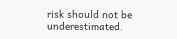risk should not be underestimated.